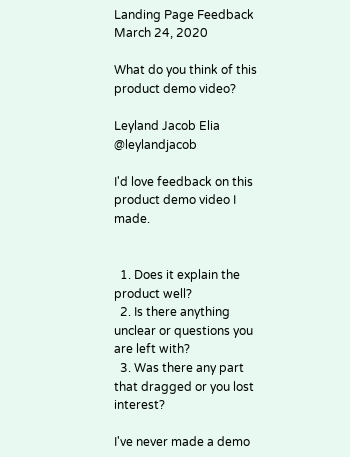Landing Page Feedback March 24, 2020

What do you think of this product demo video?

Leyland Jacob Elia @leylandjacob

I'd love feedback on this product demo video I made.


  1. Does it explain the product well?
  2. Is there anything unclear or questions you are left with?
  3. Was there any part that dragged or you lost interest?

I've never made a demo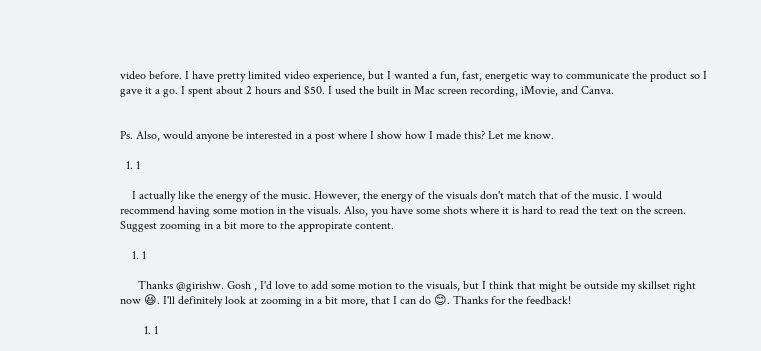video before. I have pretty limited video experience, but I wanted a fun, fast, energetic way to communicate the product so I gave it a go. I spent about 2 hours and $50. I used the built in Mac screen recording, iMovie, and Canva.


Ps. Also, would anyone be interested in a post where I show how I made this? Let me know.

  1. 1

    I actually like the energy of the music. However, the energy of the visuals don't match that of the music. I would recommend having some motion in the visuals. Also, you have some shots where it is hard to read the text on the screen. Suggest zooming in a bit more to the appropirate content.

    1. 1

      Thanks @girishw. Gosh , I'd love to add some motion to the visuals, but I think that might be outside my skillset right now 😆. I'll definitely look at zooming in a bit more, that I can do 😊. Thanks for the feedback!

        1. 1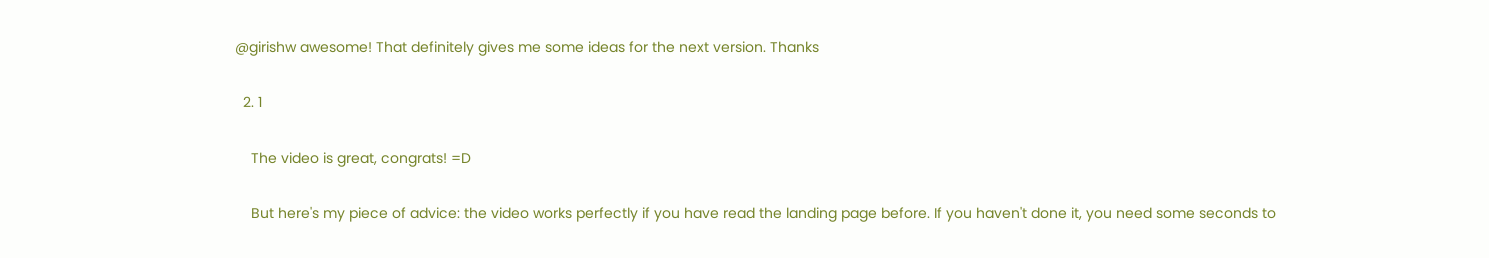@girishw awesome! That definitely gives me some ideas for the next version. Thanks

  2. 1

    The video is great, congrats! =D

    But here's my piece of advice: the video works perfectly if you have read the landing page before. If you haven't done it, you need some seconds to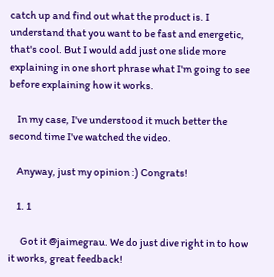catch up and find out what the product is. I understand that you want to be fast and energetic, that's cool. But I would add just one slide more explaining in one short phrase what I'm going to see before explaining how it works.

    In my case, I've understood it much better the second time I've watched the video.

    Anyway, just my opinion :) Congrats!

    1. 1

      Got it @jaimegrau. We do just dive right in to how it works, great feedback!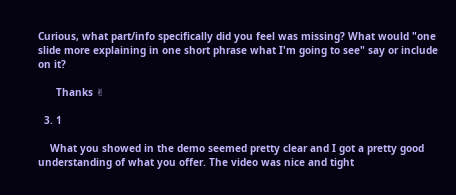Curious, what part/info specifically did you feel was missing? What would "one slide more explaining in one short phrase what I'm going to see" say or include on it?

      Thanks ✌

  3. 1

    What you showed in the demo seemed pretty clear and I got a pretty good understanding of what you offer. The video was nice and tight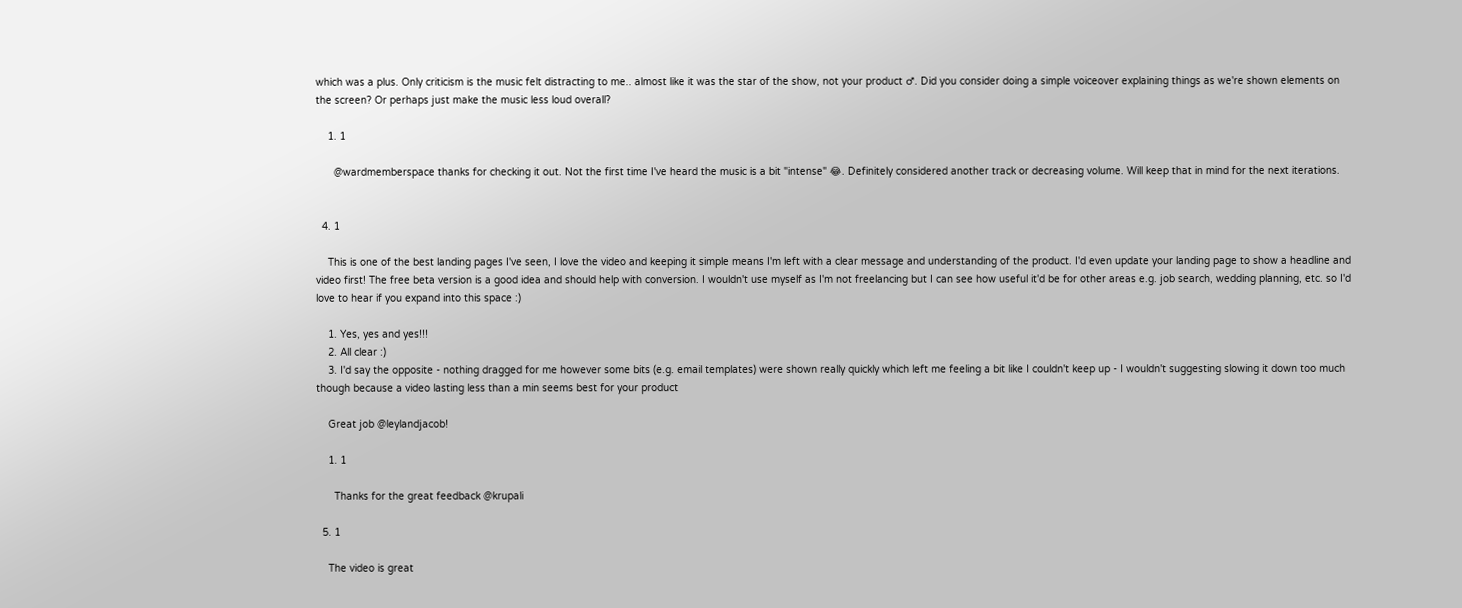which was a plus. Only criticism is the music felt distracting to me.. almost like it was the star of the show, not your product ♂. Did you consider doing a simple voiceover explaining things as we're shown elements on the screen? Or perhaps just make the music less loud overall?

    1. 1

      @wardmemberspace thanks for checking it out. Not the first time I've heard the music is a bit "intense" 😂. Definitely considered another track or decreasing volume. Will keep that in mind for the next iterations.


  4. 1

    This is one of the best landing pages I've seen, I love the video and keeping it simple means I'm left with a clear message and understanding of the product. I'd even update your landing page to show a headline and video first! The free beta version is a good idea and should help with conversion. I wouldn't use myself as I'm not freelancing but I can see how useful it'd be for other areas e.g. job search, wedding planning, etc. so I'd love to hear if you expand into this space :)

    1. Yes, yes and yes!!!
    2. All clear :)
    3. I'd say the opposite - nothing dragged for me however some bits (e.g. email templates) were shown really quickly which left me feeling a bit like I couldn't keep up - I wouldn't suggesting slowing it down too much though because a video lasting less than a min seems best for your product

    Great job @leylandjacob!

    1. 1

      Thanks for the great feedback @krupali

  5. 1

    The video is great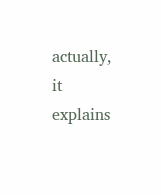actually, it explains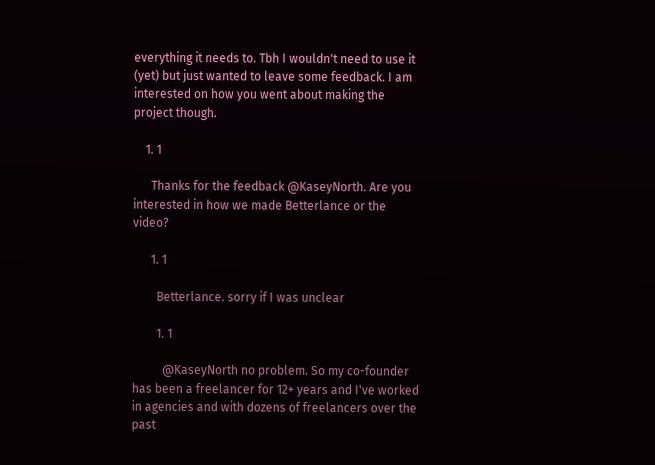everything it needs to. Tbh I wouldn't need to use it (yet) but just wanted to leave some feedback. I am interested on how you went about making the project though.

    1. 1

      Thanks for the feedback @KaseyNorth. Are you interested in how we made Betterlance or the video?

      1. 1

        Betterlance. sorry if I was unclear

        1. 1

          @KaseyNorth no problem. So my co-founder has been a freelancer for 12+ years and I've worked in agencies and with dozens of freelancers over the past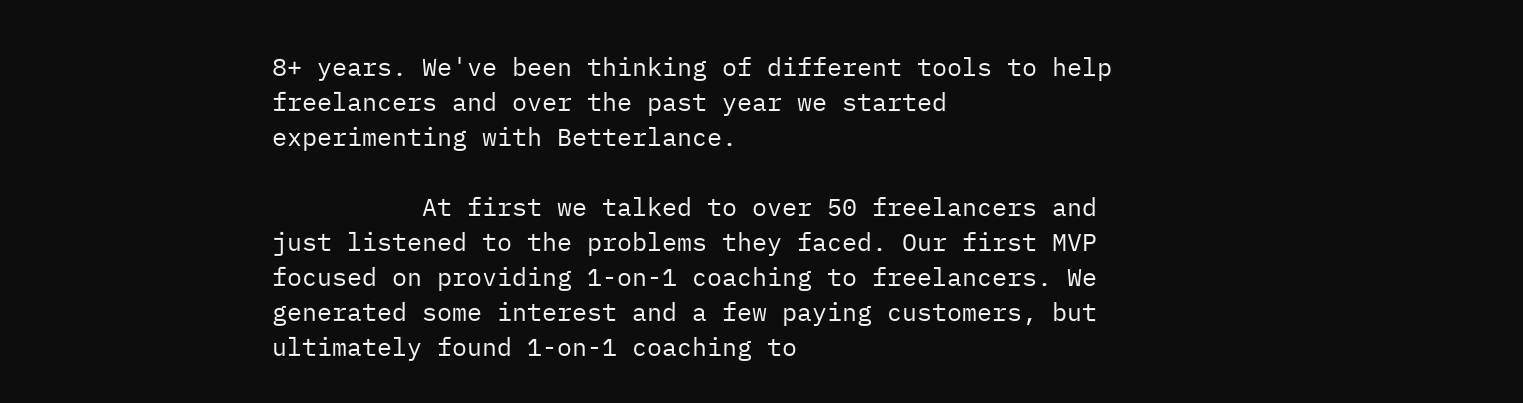8+ years. We've been thinking of different tools to help freelancers and over the past year we started experimenting with Betterlance.

          At first we talked to over 50 freelancers and just listened to the problems they faced. Our first MVP focused on providing 1-on-1 coaching to freelancers. We generated some interest and a few paying customers, but ultimately found 1-on-1 coaching to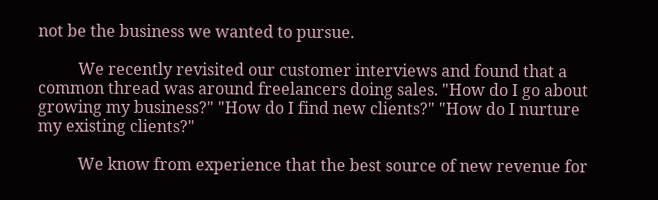not be the business we wanted to pursue.

          We recently revisited our customer interviews and found that a common thread was around freelancers doing sales. "How do I go about growing my business?" "How do I find new clients?" "How do I nurture my existing clients?"

          We know from experience that the best source of new revenue for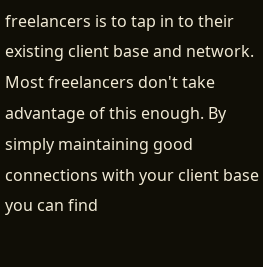freelancers is to tap in to their existing client base and network. Most freelancers don't take advantage of this enough. By simply maintaining good connections with your client base you can find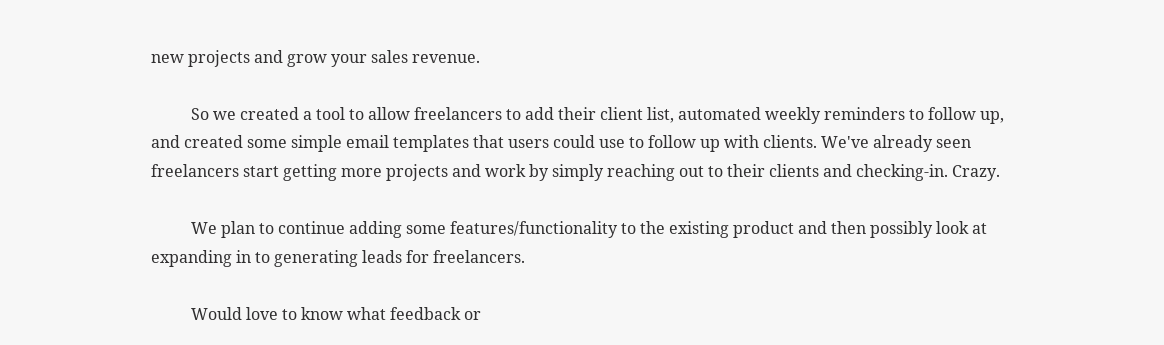new projects and grow your sales revenue.

          So we created a tool to allow freelancers to add their client list, automated weekly reminders to follow up, and created some simple email templates that users could use to follow up with clients. We've already seen freelancers start getting more projects and work by simply reaching out to their clients and checking-in. Crazy.

          We plan to continue adding some features/functionality to the existing product and then possibly look at expanding in to generating leads for freelancers.

          Would love to know what feedback or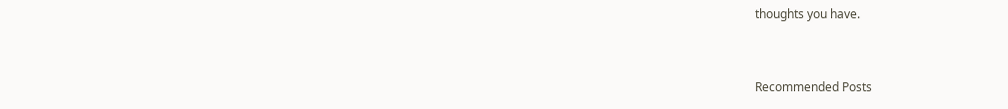thoughts you have.


Recommended Posts